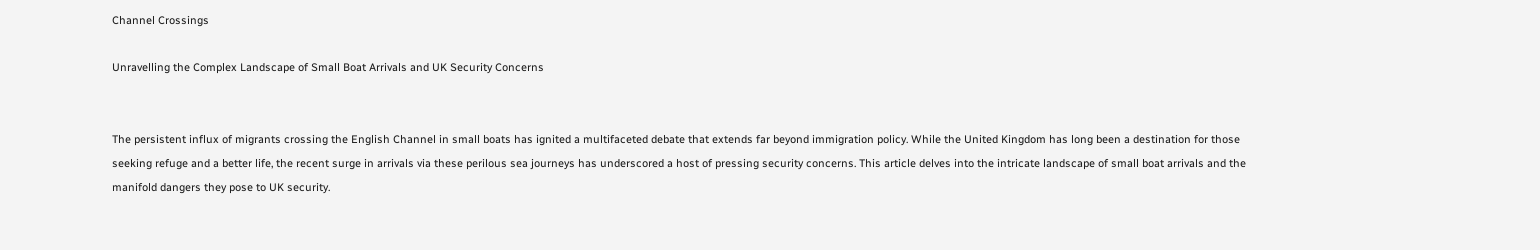Channel Crossings

Unravelling the Complex Landscape of Small Boat Arrivals and UK Security Concerns


The persistent influx of migrants crossing the English Channel in small boats has ignited a multifaceted debate that extends far beyond immigration policy. While the United Kingdom has long been a destination for those seeking refuge and a better life, the recent surge in arrivals via these perilous sea journeys has underscored a host of pressing security concerns. This article delves into the intricate landscape of small boat arrivals and the manifold dangers they pose to UK security.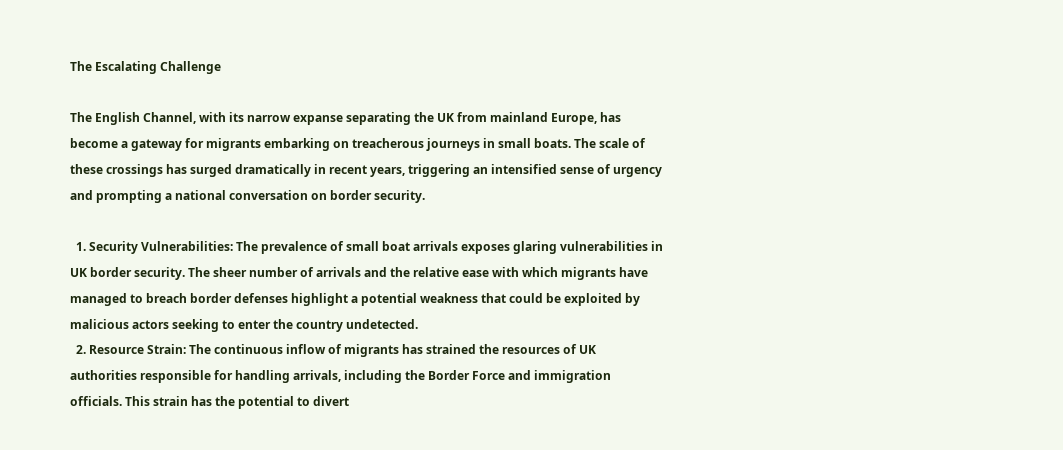The Escalating Challenge

The English Channel, with its narrow expanse separating the UK from mainland Europe, has become a gateway for migrants embarking on treacherous journeys in small boats. The scale of these crossings has surged dramatically in recent years, triggering an intensified sense of urgency and prompting a national conversation on border security.

  1. Security Vulnerabilities: The prevalence of small boat arrivals exposes glaring vulnerabilities in UK border security. The sheer number of arrivals and the relative ease with which migrants have managed to breach border defenses highlight a potential weakness that could be exploited by malicious actors seeking to enter the country undetected.
  2. Resource Strain: The continuous inflow of migrants has strained the resources of UK authorities responsible for handling arrivals, including the Border Force and immigration officials. This strain has the potential to divert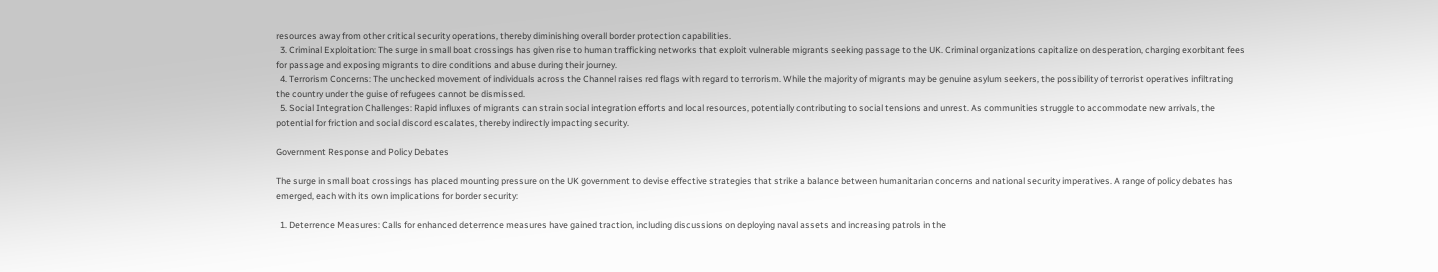resources away from other critical security operations, thereby diminishing overall border protection capabilities.
  3. Criminal Exploitation: The surge in small boat crossings has given rise to human trafficking networks that exploit vulnerable migrants seeking passage to the UK. Criminal organizations capitalize on desperation, charging exorbitant fees for passage and exposing migrants to dire conditions and abuse during their journey.
  4. Terrorism Concerns: The unchecked movement of individuals across the Channel raises red flags with regard to terrorism. While the majority of migrants may be genuine asylum seekers, the possibility of terrorist operatives infiltrating the country under the guise of refugees cannot be dismissed.
  5. Social Integration Challenges: Rapid influxes of migrants can strain social integration efforts and local resources, potentially contributing to social tensions and unrest. As communities struggle to accommodate new arrivals, the potential for friction and social discord escalates, thereby indirectly impacting security.

Government Response and Policy Debates

The surge in small boat crossings has placed mounting pressure on the UK government to devise effective strategies that strike a balance between humanitarian concerns and national security imperatives. A range of policy debates has emerged, each with its own implications for border security:

  1. Deterrence Measures: Calls for enhanced deterrence measures have gained traction, including discussions on deploying naval assets and increasing patrols in the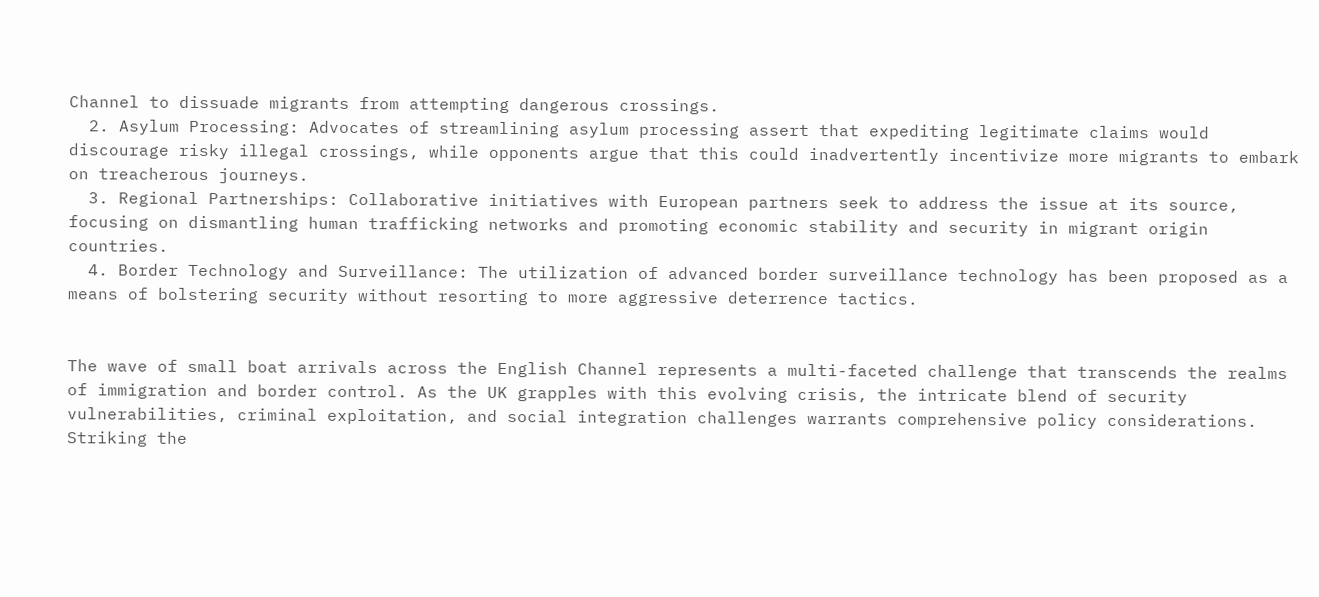Channel to dissuade migrants from attempting dangerous crossings.
  2. Asylum Processing: Advocates of streamlining asylum processing assert that expediting legitimate claims would discourage risky illegal crossings, while opponents argue that this could inadvertently incentivize more migrants to embark on treacherous journeys.
  3. Regional Partnerships: Collaborative initiatives with European partners seek to address the issue at its source, focusing on dismantling human trafficking networks and promoting economic stability and security in migrant origin countries.
  4. Border Technology and Surveillance: The utilization of advanced border surveillance technology has been proposed as a means of bolstering security without resorting to more aggressive deterrence tactics.


The wave of small boat arrivals across the English Channel represents a multi-faceted challenge that transcends the realms of immigration and border control. As the UK grapples with this evolving crisis, the intricate blend of security vulnerabilities, criminal exploitation, and social integration challenges warrants comprehensive policy considerations. Striking the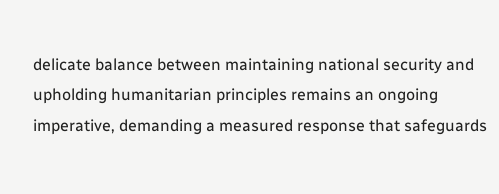delicate balance between maintaining national security and upholding humanitarian principles remains an ongoing imperative, demanding a measured response that safeguards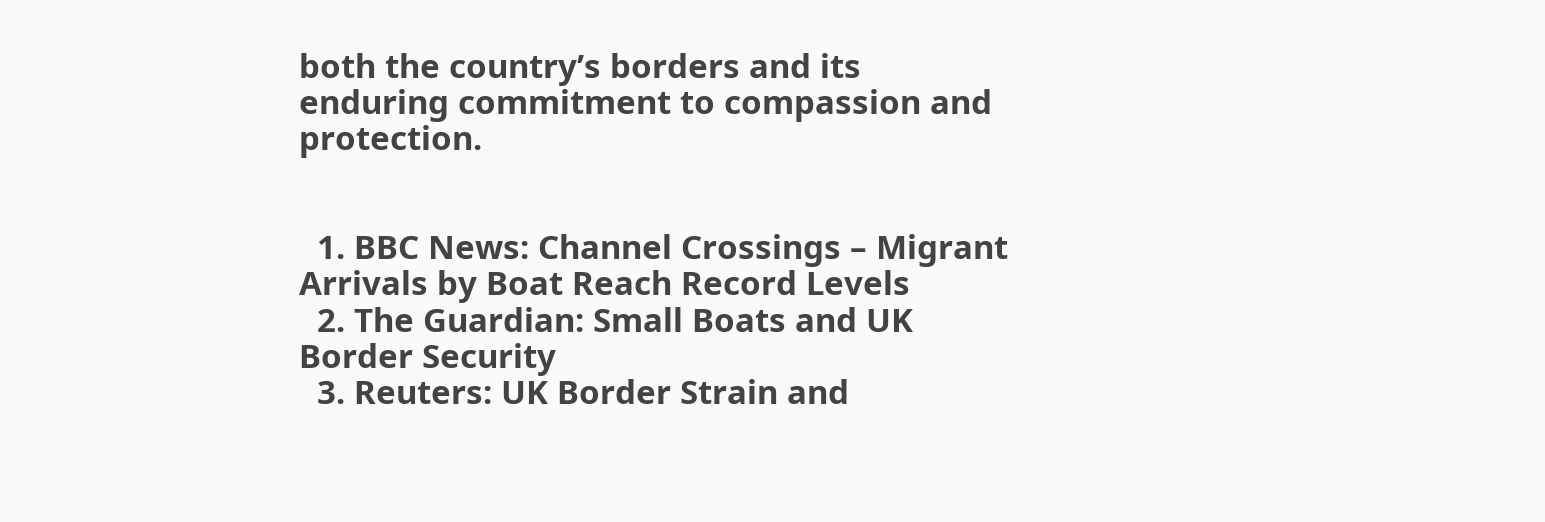both the country’s borders and its enduring commitment to compassion and protection.


  1. BBC News: Channel Crossings – Migrant Arrivals by Boat Reach Record Levels
  2. The Guardian: Small Boats and UK Border Security
  3. Reuters: UK Border Strain and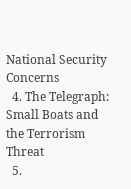National Security Concerns
  4. The Telegraph: Small Boats and the Terrorism Threat
  5.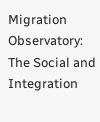Migration Observatory: The Social and Integration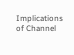Implications of Channel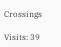Crossings

Visits: 39